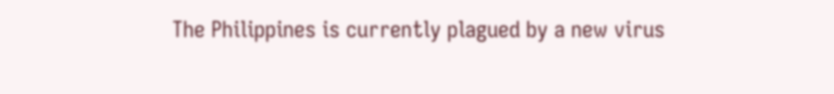The Philippines is currently plagued by a new virus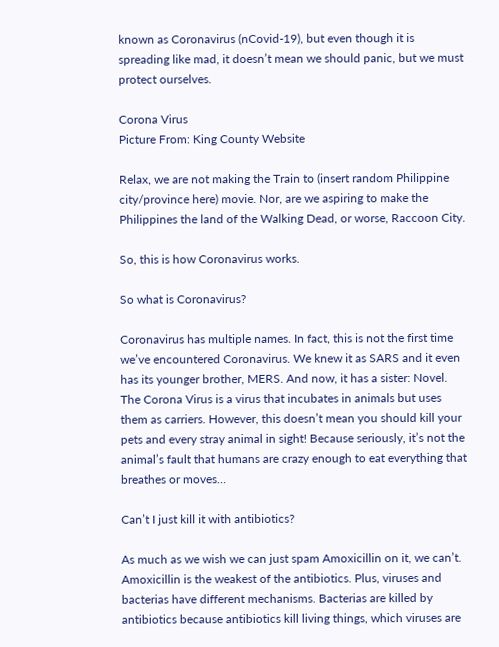known as Coronavirus (nCovid-19), but even though it is spreading like mad, it doesn’t mean we should panic, but we must protect ourselves.

Corona Virus
Picture From: King County Website

Relax, we are not making the Train to (insert random Philippine city/province here) movie. Nor, are we aspiring to make the Philippines the land of the Walking Dead, or worse, Raccoon City.

So, this is how Coronavirus works.

So what is Coronavirus?

Coronavirus has multiple names. In fact, this is not the first time we’ve encountered Coronavirus. We knew it as SARS and it even has its younger brother, MERS. And now, it has a sister: Novel. The Corona Virus is a virus that incubates in animals but uses them as carriers. However, this doesn’t mean you should kill your pets and every stray animal in sight! Because seriously, it’s not the animal’s fault that humans are crazy enough to eat everything that breathes or moves…

Can’t I just kill it with antibiotics?

As much as we wish we can just spam Amoxicillin on it, we can’t. Amoxicillin is the weakest of the antibiotics. Plus, viruses and bacterias have different mechanisms. Bacterias are killed by antibiotics because antibiotics kill living things, which viruses are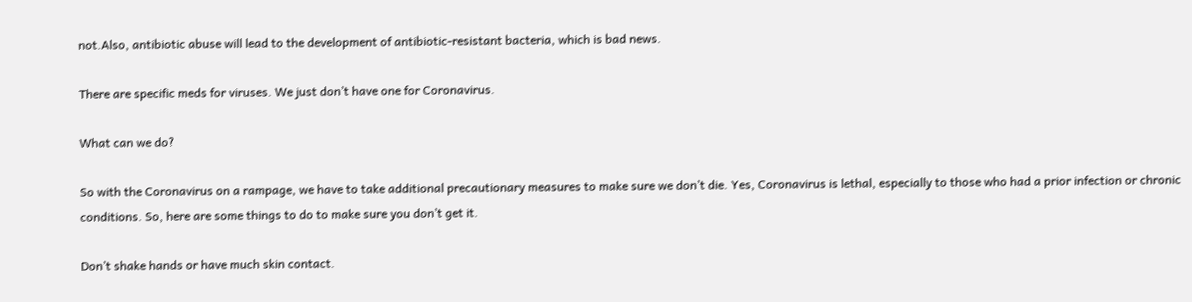not.Also, antibiotic abuse will lead to the development of antibiotic-resistant bacteria, which is bad news.

There are specific meds for viruses. We just don’t have one for Coronavirus.

What can we do?

So with the Coronavirus on a rampage, we have to take additional precautionary measures to make sure we don’t die. Yes, Coronavirus is lethal, especially to those who had a prior infection or chronic conditions. So, here are some things to do to make sure you don’t get it.

Don’t shake hands or have much skin contact.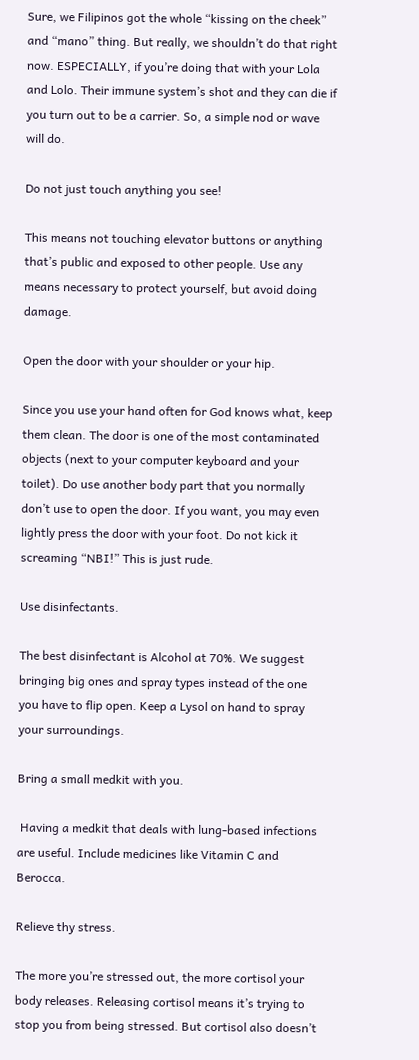Sure, we Filipinos got the whole “kissing on the cheek” and “mano” thing. But really, we shouldn’t do that right now. ESPECIALLY, if you’re doing that with your Lola and Lolo. Their immune system’s shot and they can die if you turn out to be a carrier. So, a simple nod or wave will do.

Do not just touch anything you see!

This means not touching elevator buttons or anything that’s public and exposed to other people. Use any means necessary to protect yourself, but avoid doing damage.

Open the door with your shoulder or your hip.

Since you use your hand often for God knows what, keep them clean. The door is one of the most contaminated objects (next to your computer keyboard and your toilet). Do use another body part that you normally don’t use to open the door. If you want, you may even lightly press the door with your foot. Do not kick it screaming “NBI!” This is just rude.

Use disinfectants.

The best disinfectant is Alcohol at 70%. We suggest bringing big ones and spray types instead of the one you have to flip open. Keep a Lysol on hand to spray your surroundings.

Bring a small medkit with you.

 Having a medkit that deals with lung-based infections are useful. Include medicines like Vitamin C and Berocca.

Relieve thy stress.

The more you’re stressed out, the more cortisol your body releases. Releasing cortisol means it’s trying to stop you from being stressed. But cortisol also doesn’t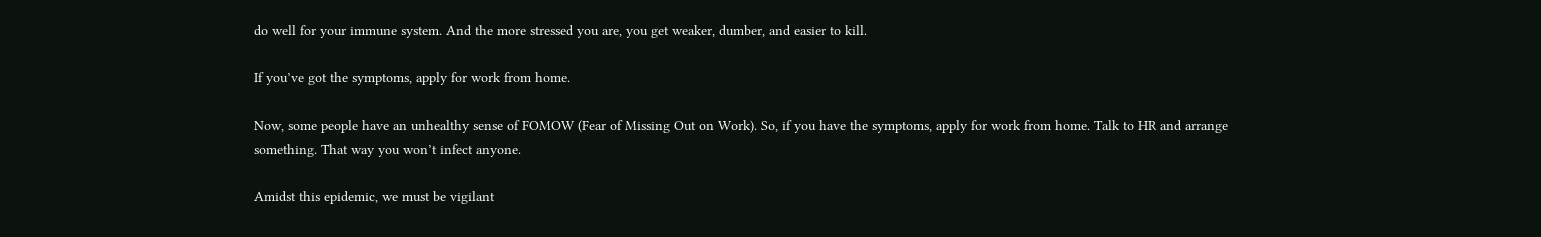do well for your immune system. And the more stressed you are, you get weaker, dumber, and easier to kill.

If you’ve got the symptoms, apply for work from home.

Now, some people have an unhealthy sense of FOMOW (Fear of Missing Out on Work). So, if you have the symptoms, apply for work from home. Talk to HR and arrange something. That way you won’t infect anyone.

Amidst this epidemic, we must be vigilant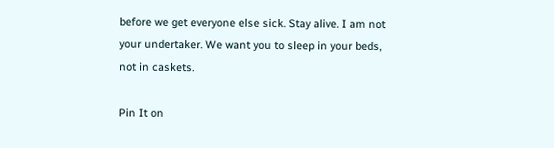before we get everyone else sick. Stay alive. I am not your undertaker. We want you to sleep in your beds, not in caskets.

Pin It on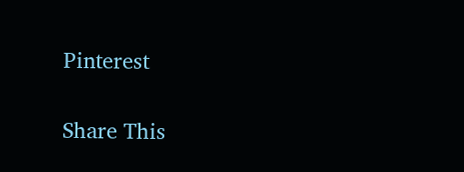Pinterest

Share This